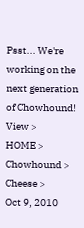Psst... We're working on the next generation of Chowhound! View >
HOME > Chowhound > Cheese >
Oct 9, 2010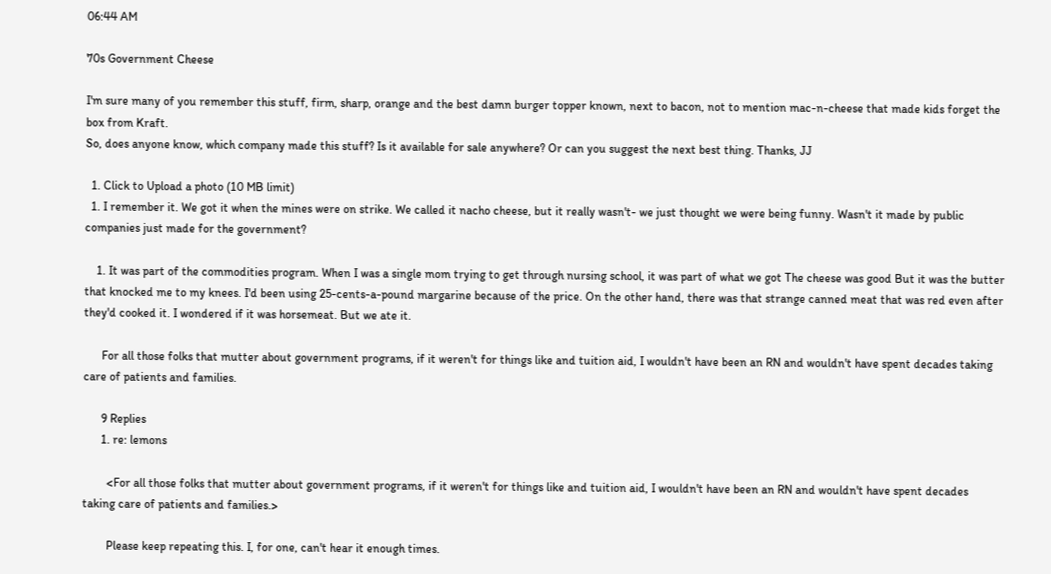06:44 AM

70s Government Cheese

I'm sure many of you remember this stuff, firm, sharp, orange and the best damn burger topper known, next to bacon, not to mention mac-n-cheese that made kids forget the box from Kraft.
So, does anyone know, which company made this stuff? Is it available for sale anywhere? Or can you suggest the next best thing. Thanks, JJ

  1. Click to Upload a photo (10 MB limit)
  1. I remember it. We got it when the mines were on strike. We called it nacho cheese, but it really wasn't- we just thought we were being funny. Wasn't it made by public companies just made for the government?

    1. It was part of the commodities program. When I was a single mom trying to get through nursing school, it was part of what we got The cheese was good But it was the butter that knocked me to my knees. I'd been using 25-cents-a-pound margarine because of the price. On the other hand, there was that strange canned meat that was red even after they'd cooked it. I wondered if it was horsemeat. But we ate it.

      For all those folks that mutter about government programs, if it weren't for things like and tuition aid, I wouldn't have been an RN and wouldn't have spent decades taking care of patients and families.

      9 Replies
      1. re: lemons

        <For all those folks that mutter about government programs, if it weren't for things like and tuition aid, I wouldn't have been an RN and wouldn't have spent decades taking care of patients and families.>

        Please keep repeating this. I, for one, can't hear it enough times.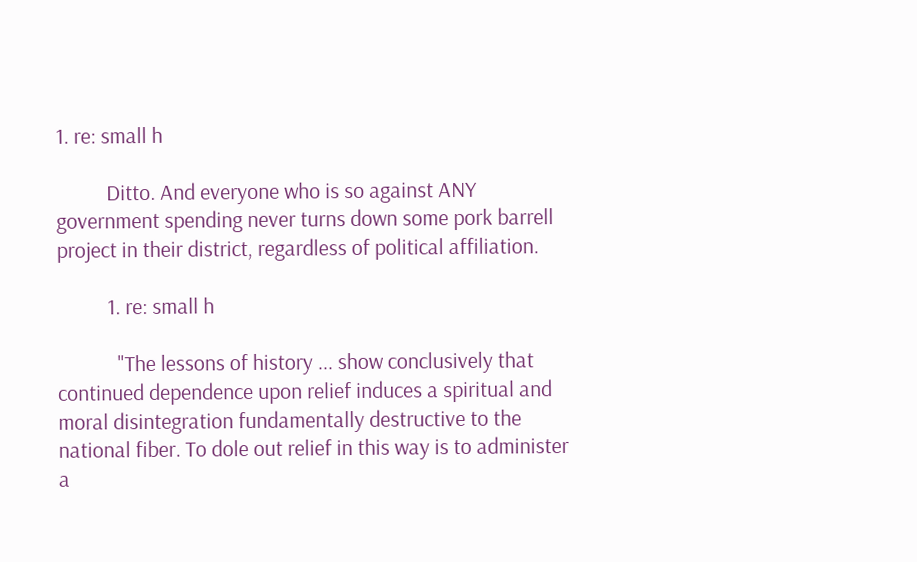1. re: small h

          Ditto. And everyone who is so against ANY government spending never turns down some pork barrell project in their district, regardless of political affiliation.

          1. re: small h

            "The lessons of history ... show conclusively that continued dependence upon relief induces a spiritual and moral disintegration fundamentally destructive to the national fiber. To dole out relief in this way is to administer a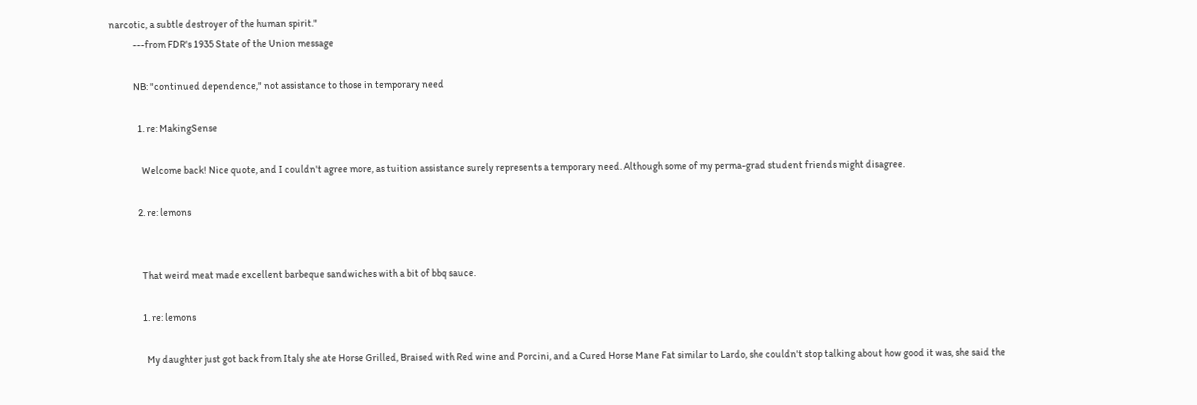narcotic, a subtle destroyer of the human spirit."
            ---from FDR's 1935 State of the Union message

            NB: "continued dependence," not assistance to those in temporary need

              1. re: MakingSense

                Welcome back! Nice quote, and I couldn't agree more, as tuition assistance surely represents a temporary need. Although some of my perma-grad student friends might disagree.

              2. re: lemons


                That weird meat made excellent barbeque sandwiches with a bit of bbq sauce.

                1. re: lemons

                  My daughter just got back from Italy she ate Horse Grilled, Braised with Red wine and Porcini, and a Cured Horse Mane Fat similar to Lardo, she couldn't stop talking about how good it was, she said the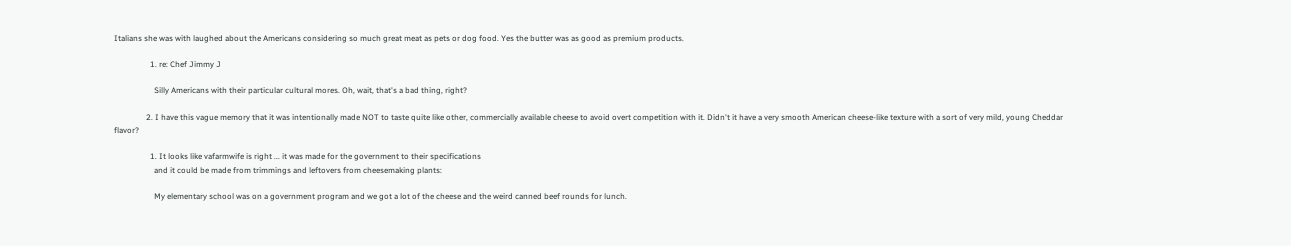Italians she was with laughed about the Americans considering so much great meat as pets or dog food. Yes the butter was as good as premium products.

                  1. re: Chef Jimmy J

                    Silly Americans with their particular cultural mores. Oh, wait, that's a bad thing, right?

                2. I have this vague memory that it was intentionally made NOT to taste quite like other, commercially available cheese to avoid overt competition with it. Didn't it have a very smooth American cheese-like texture with a sort of very mild, young Cheddar flavor?

                  1. It looks like vafarmwife is right ... it was made for the government to their specifications
                    and it could be made from trimmings and leftovers from cheesemaking plants:

                    My elementary school was on a government program and we got a lot of the cheese and the weird canned beef rounds for lunch.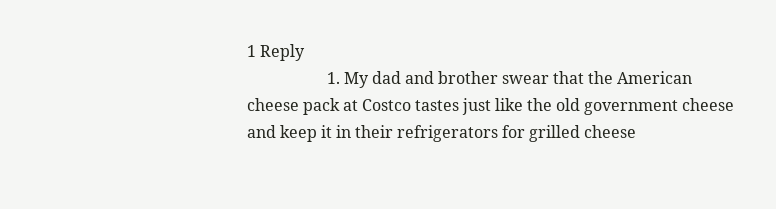1 Reply
                    1. My dad and brother swear that the American cheese pack at Costco tastes just like the old government cheese and keep it in their refrigerators for grilled cheese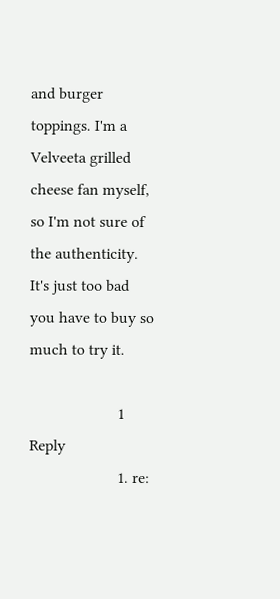and burger toppings. I'm a Velveeta grilled cheese fan myself, so I'm not sure of the authenticity. It's just too bad you have to buy so much to try it.

                      1 Reply
                      1. re: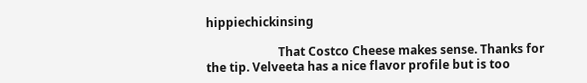hippiechickinsing

                        That Costco Cheese makes sense. Thanks for the tip. Velveeta has a nice flavor profile but is too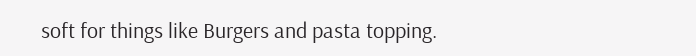soft for things like Burgers and pasta topping.